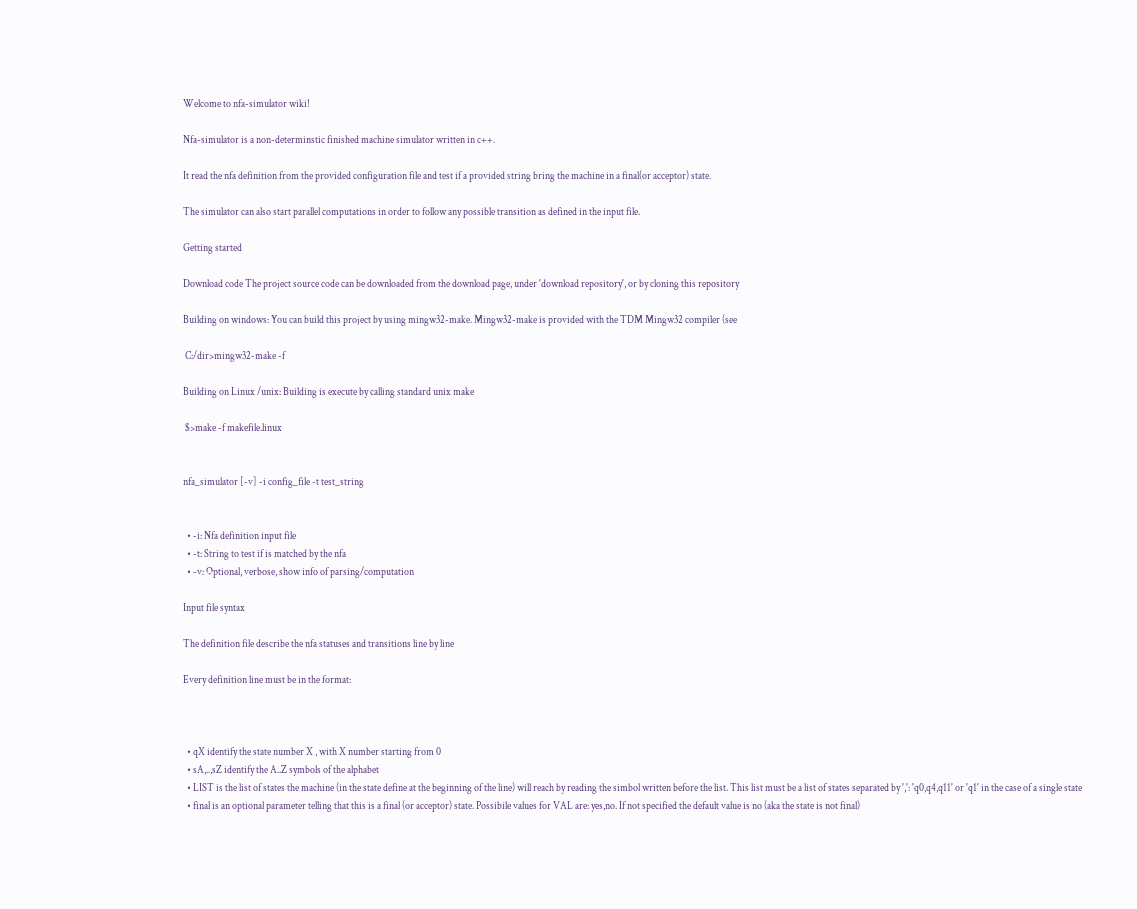Welcome to nfa-simulator wiki!

Nfa-simulator is a non-determinstic finished machine simulator written in c++.

It read the nfa definition from the provided configuration file and test if a provided string bring the machine in a final(or acceptor) state.

The simulator can also start parallel computations in order to follow any possible transition as defined in the input file.

Getting started

Download code The project source code can be downloaded from the download page, under 'download repository', or by cloning this repository

Building on windows: You can build this project by using mingw32-make. Mingw32-make is provided with the TDM Mingw32 compiler (see

 C:/dir>mingw32-make -f

Building on Linux /unix: Building is execute by calling standard unix make

 $>make -f makefile.linux


nfa_simulator [-v] -i config_file -t test_string


  • -i: Nfa definition input file
  • -t: String to test if is matched by the nfa
  • -v: Optional, verbose, show info of parsing/computation

Input file syntax

The definition file describe the nfa statuses and transitions line by line

Every definition line must be in the format:



  • qX identify the state number X , with X number starting from 0
  • sA,..,sZ identify the A..Z symbols of the alphabet
  • LIST is the list of states the machine (in the state define at the beginning of the line) will reach by reading the simbol written before the list. This list must be a list of states separated by ',': 'q0,q4,q11' or 'q1' in the case of a single state
  • final is an optional parameter telling that this is a final (or acceptor) state. Possibile values for VAL are: yes,no. If not specified the default value is no (aka the state is not final)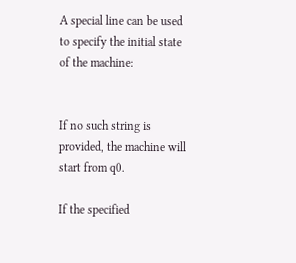A special line can be used to specify the initial state of the machine:


If no such string is provided, the machine will start from q0.

If the specified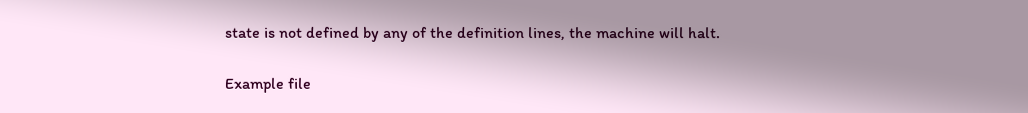state is not defined by any of the definition lines, the machine will halt.

Example file